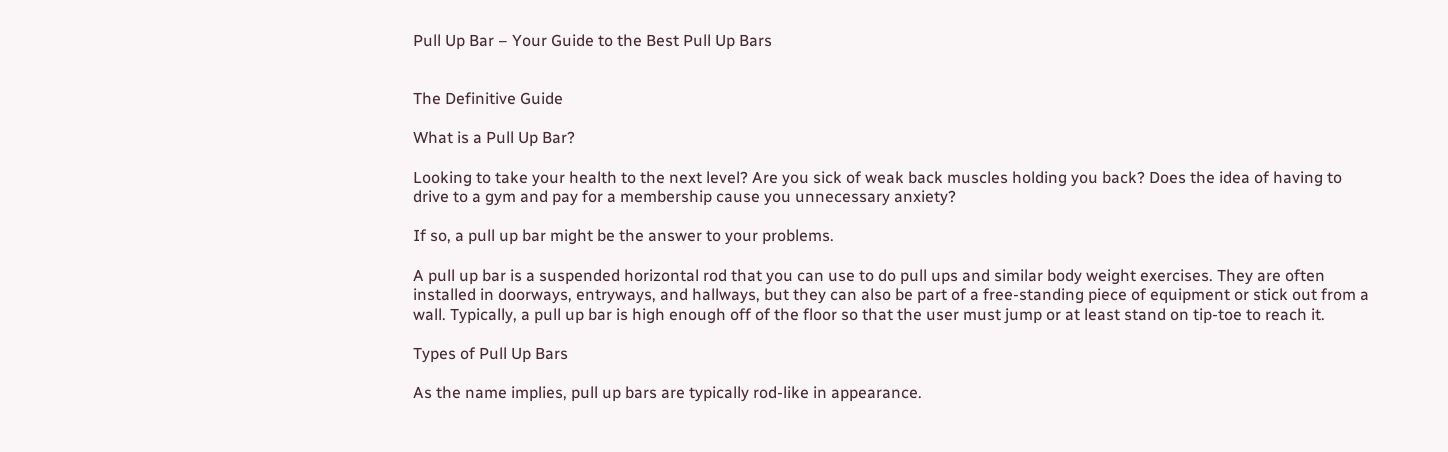Pull Up Bar – Your Guide to the Best Pull Up Bars


The Definitive Guide

What is a Pull Up Bar?

Looking to take your health to the next level? Are you sick of weak back muscles holding you back? Does the idea of having to drive to a gym and pay for a membership cause you unnecessary anxiety?

If so, a pull up bar might be the answer to your problems.

A pull up bar is a suspended horizontal rod that you can use to do pull ups and similar body weight exercises. They are often installed in doorways, entryways, and hallways, but they can also be part of a free-standing piece of equipment or stick out from a wall. Typically, a pull up bar is high enough off of the floor so that the user must jump or at least stand on tip-toe to reach it.

Types of Pull Up Bars

As the name implies, pull up bars are typically rod-like in appearance.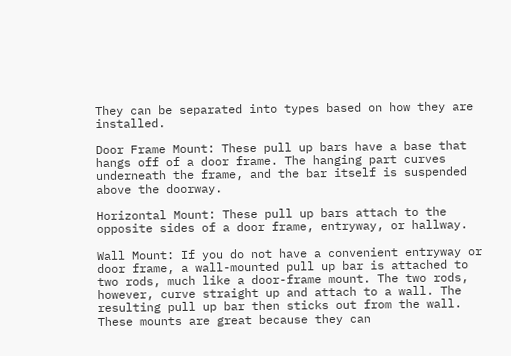They can be separated into types based on how they are installed.

Door Frame Mount: These pull up bars have a base that hangs off of a door frame. The hanging part curves underneath the frame, and the bar itself is suspended above the doorway.

Horizontal Mount: These pull up bars attach to the opposite sides of a door frame, entryway, or hallway.

Wall Mount: If you do not have a convenient entryway or door frame, a wall-mounted pull up bar is attached to two rods, much like a door-frame mount. The two rods, however, curve straight up and attach to a wall. The resulting pull up bar then sticks out from the wall. These mounts are great because they can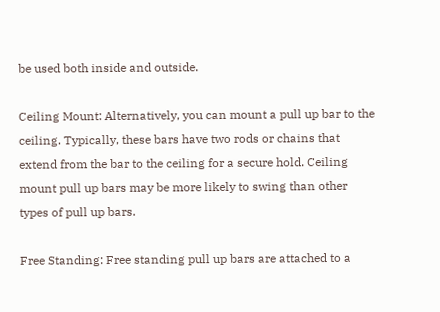be used both inside and outside.

Ceiling Mount: Alternatively, you can mount a pull up bar to the ceiling. Typically, these bars have two rods or chains that extend from the bar to the ceiling for a secure hold. Ceiling mount pull up bars may be more likely to swing than other types of pull up bars.

Free Standing: Free standing pull up bars are attached to a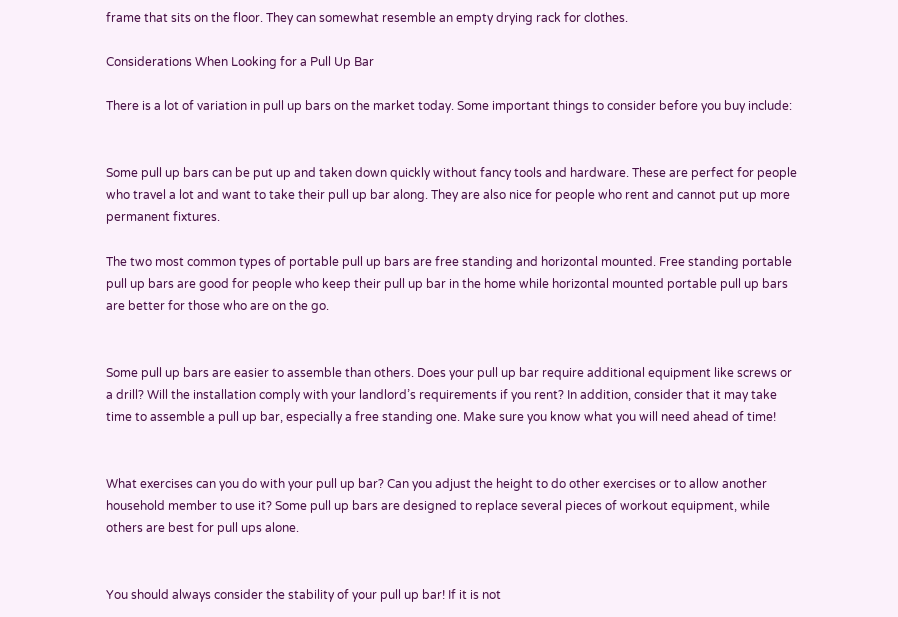frame that sits on the floor. They can somewhat resemble an empty drying rack for clothes.

Considerations When Looking for a Pull Up Bar

There is a lot of variation in pull up bars on the market today. Some important things to consider before you buy include:


Some pull up bars can be put up and taken down quickly without fancy tools and hardware. These are perfect for people who travel a lot and want to take their pull up bar along. They are also nice for people who rent and cannot put up more permanent fixtures.

The two most common types of portable pull up bars are free standing and horizontal mounted. Free standing portable pull up bars are good for people who keep their pull up bar in the home while horizontal mounted portable pull up bars are better for those who are on the go.


Some pull up bars are easier to assemble than others. Does your pull up bar require additional equipment like screws or a drill? Will the installation comply with your landlord’s requirements if you rent? In addition, consider that it may take time to assemble a pull up bar, especially a free standing one. Make sure you know what you will need ahead of time!


What exercises can you do with your pull up bar? Can you adjust the height to do other exercises or to allow another household member to use it? Some pull up bars are designed to replace several pieces of workout equipment, while others are best for pull ups alone.


You should always consider the stability of your pull up bar! If it is not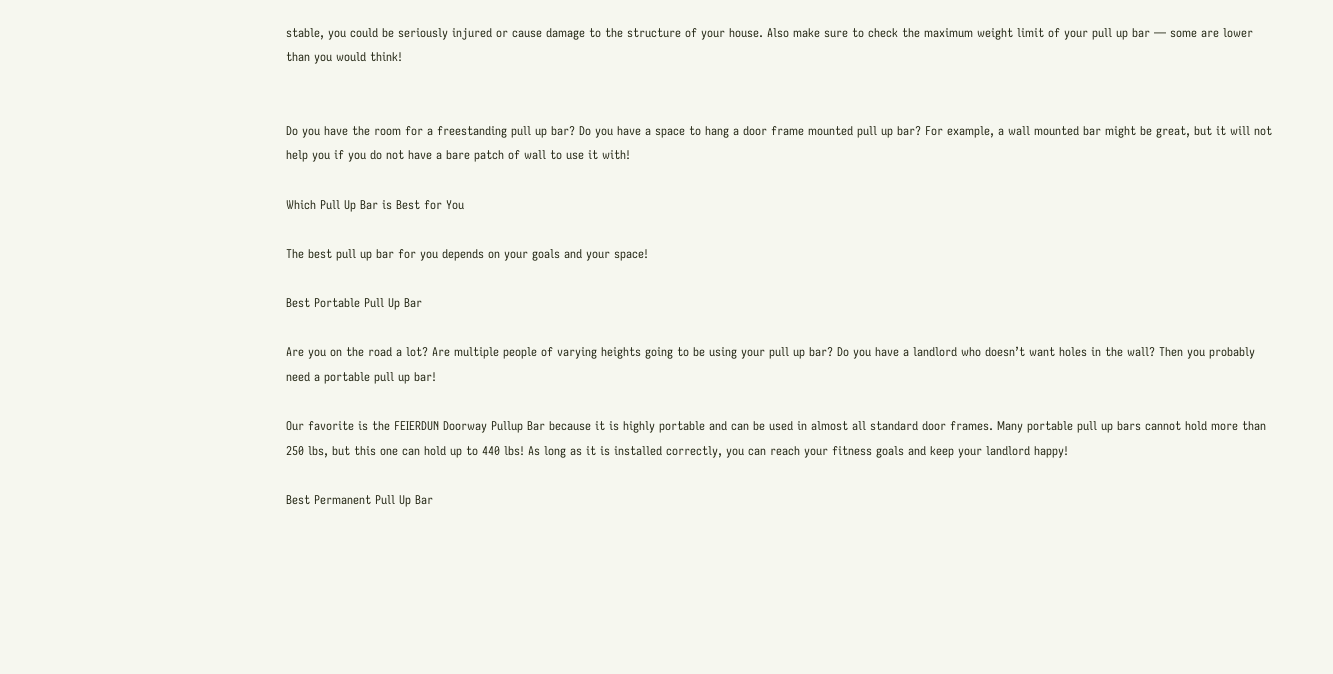stable, you could be seriously injured or cause damage to the structure of your house. Also make sure to check the maximum weight limit of your pull up bar — some are lower than you would think!


Do you have the room for a freestanding pull up bar? Do you have a space to hang a door frame mounted pull up bar? For example, a wall mounted bar might be great, but it will not help you if you do not have a bare patch of wall to use it with!

Which Pull Up Bar is Best for You

The best pull up bar for you depends on your goals and your space!

Best Portable Pull Up Bar

Are you on the road a lot? Are multiple people of varying heights going to be using your pull up bar? Do you have a landlord who doesn’t want holes in the wall? Then you probably need a portable pull up bar!

Our favorite is the FEIERDUN Doorway Pullup Bar because it is highly portable and can be used in almost all standard door frames. Many portable pull up bars cannot hold more than 250 lbs, but this one can hold up to 440 lbs! As long as it is installed correctly, you can reach your fitness goals and keep your landlord happy!

Best Permanent Pull Up Bar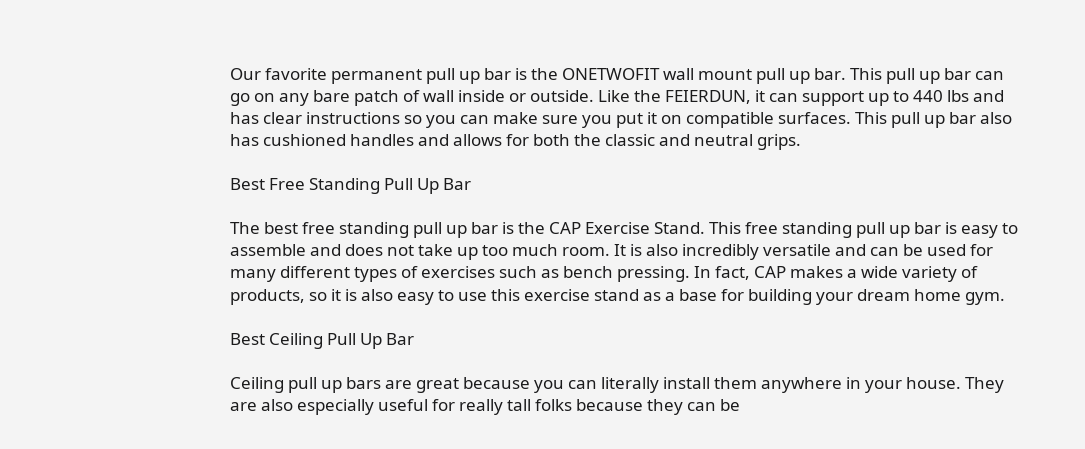Our favorite permanent pull up bar is the ONETWOFIT wall mount pull up bar. This pull up bar can go on any bare patch of wall inside or outside. Like the FEIERDUN, it can support up to 440 lbs and has clear instructions so you can make sure you put it on compatible surfaces. This pull up bar also has cushioned handles and allows for both the classic and neutral grips.

Best Free Standing Pull Up Bar

The best free standing pull up bar is the CAP Exercise Stand. This free standing pull up bar is easy to assemble and does not take up too much room. It is also incredibly versatile and can be used for many different types of exercises such as bench pressing. In fact, CAP makes a wide variety of products, so it is also easy to use this exercise stand as a base for building your dream home gym.

Best Ceiling Pull Up Bar

Ceiling pull up bars are great because you can literally install them anywhere in your house. They are also especially useful for really tall folks because they can be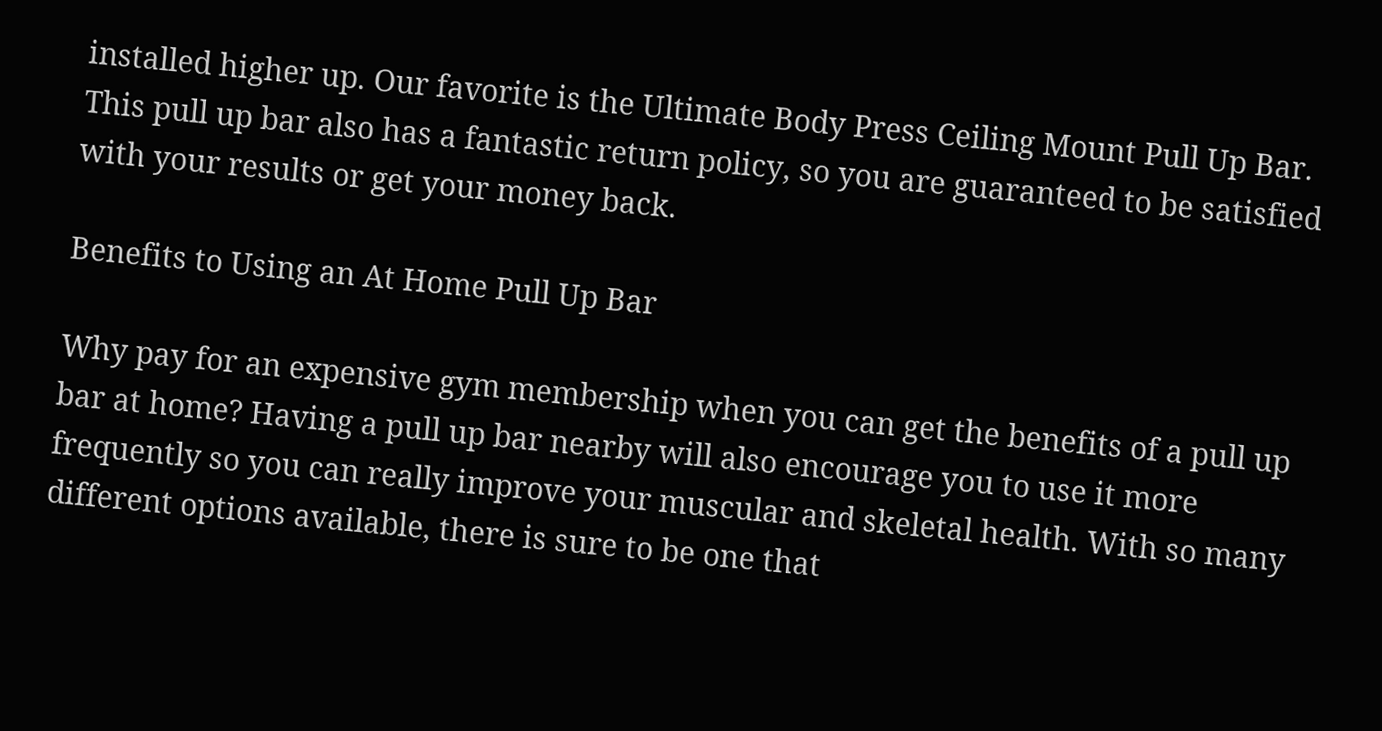installed higher up. Our favorite is the Ultimate Body Press Ceiling Mount Pull Up Bar. This pull up bar also has a fantastic return policy, so you are guaranteed to be satisfied with your results or get your money back.

Benefits to Using an At Home Pull Up Bar

Why pay for an expensive gym membership when you can get the benefits of a pull up bar at home? Having a pull up bar nearby will also encourage you to use it more frequently so you can really improve your muscular and skeletal health. With so many different options available, there is sure to be one that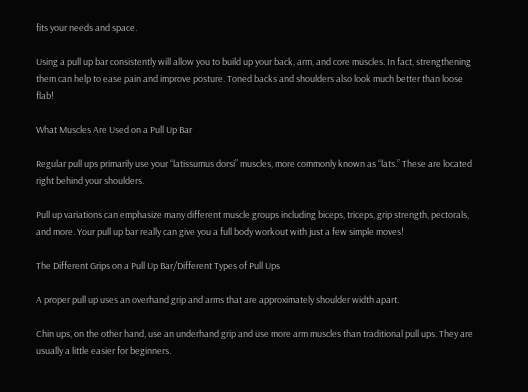fits your needs and space.

Using a pull up bar consistently will allow you to build up your back, arm, and core muscles. In fact, strengthening them can help to ease pain and improve posture. Toned backs and shoulders also look much better than loose flab!

What Muscles Are Used on a Pull Up Bar

Regular pull ups primarily use your “latissumus dorsi” muscles, more commonly known as “lats.” These are located right behind your shoulders.

Pull up variations can emphasize many different muscle groups including biceps, triceps, grip strength, pectorals, and more. Your pull up bar really can give you a full body workout with just a few simple moves!

The Different Grips on a Pull Up Bar/Different Types of Pull Ups

A proper pull up uses an overhand grip and arms that are approximately shoulder width apart.

Chin ups, on the other hand, use an underhand grip and use more arm muscles than traditional pull ups. They are usually a little easier for beginners.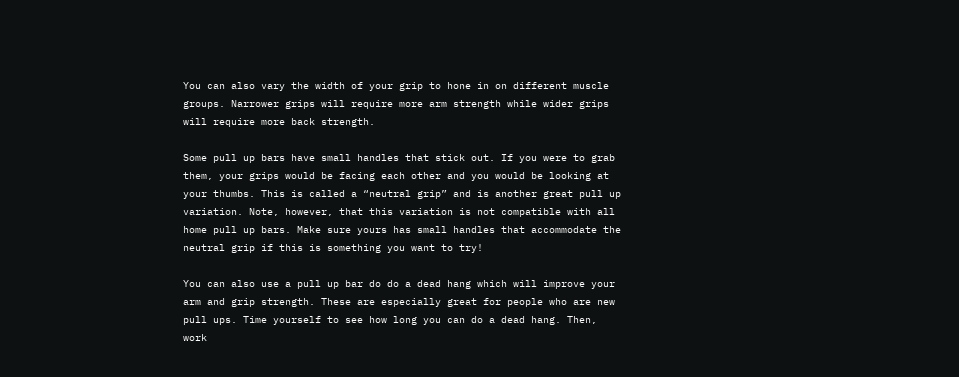You can also vary the width of your grip to hone in on different muscle groups. Narrower grips will require more arm strength while wider grips will require more back strength.

Some pull up bars have small handles that stick out. If you were to grab them, your grips would be facing each other and you would be looking at your thumbs. This is called a “neutral grip” and is another great pull up variation. Note, however, that this variation is not compatible with all home pull up bars. Make sure yours has small handles that accommodate the neutral grip if this is something you want to try!

You can also use a pull up bar do do a dead hang which will improve your arm and grip strength. These are especially great for people who are new pull ups. Time yourself to see how long you can do a dead hang. Then, work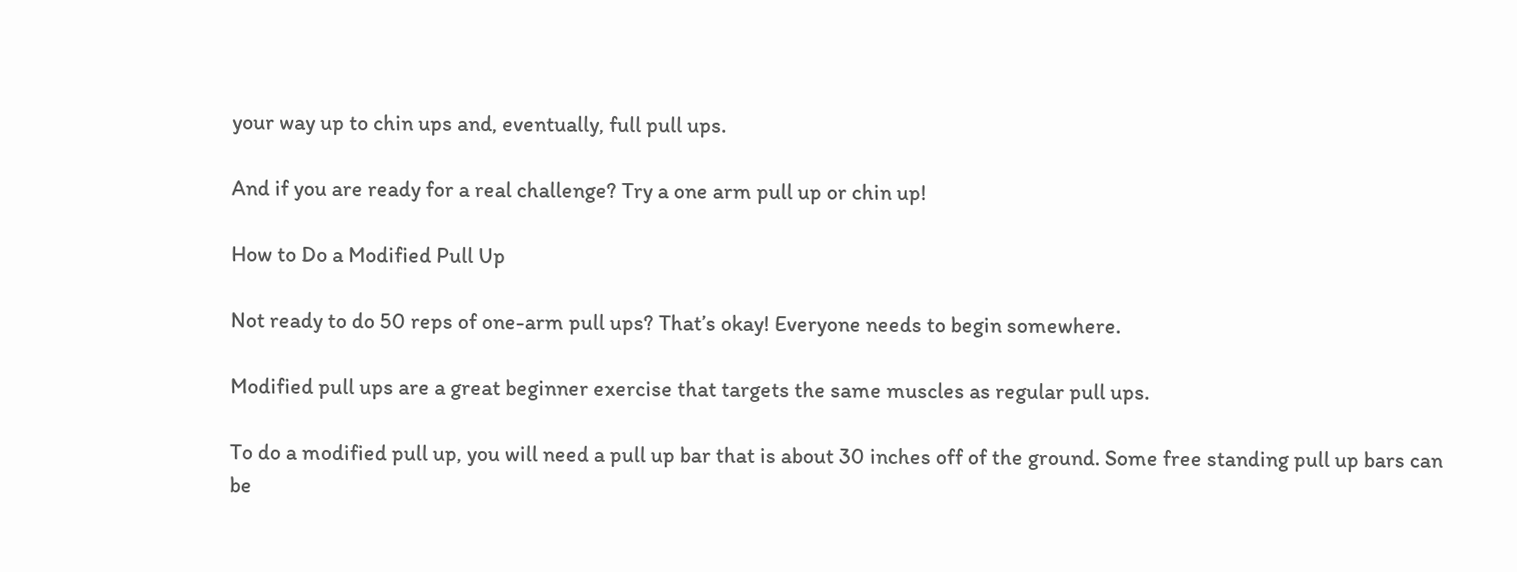your way up to chin ups and, eventually, full pull ups.

And if you are ready for a real challenge? Try a one arm pull up or chin up!

How to Do a Modified Pull Up

Not ready to do 50 reps of one-arm pull ups? That’s okay! Everyone needs to begin somewhere.

Modified pull ups are a great beginner exercise that targets the same muscles as regular pull ups.

To do a modified pull up, you will need a pull up bar that is about 30 inches off of the ground. Some free standing pull up bars can be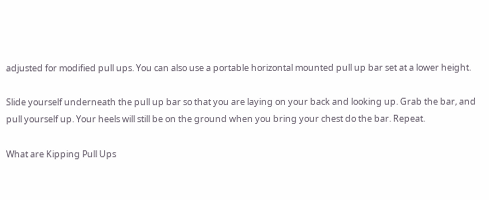adjusted for modified pull ups. You can also use a portable horizontal mounted pull up bar set at a lower height.

Slide yourself underneath the pull up bar so that you are laying on your back and looking up. Grab the bar, and pull yourself up. Your heels will still be on the ground when you bring your chest do the bar. Repeat.

What are Kipping Pull Ups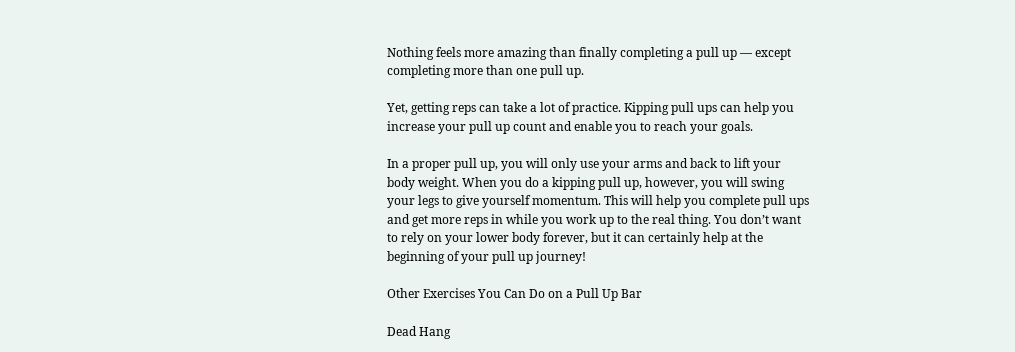Nothing feels more amazing than finally completing a pull up — except completing more than one pull up.

Yet, getting reps can take a lot of practice. Kipping pull ups can help you increase your pull up count and enable you to reach your goals.

In a proper pull up, you will only use your arms and back to lift your body weight. When you do a kipping pull up, however, you will swing your legs to give yourself momentum. This will help you complete pull ups and get more reps in while you work up to the real thing. You don’t want to rely on your lower body forever, but it can certainly help at the beginning of your pull up journey!

Other Exercises You Can Do on a Pull Up Bar

Dead Hang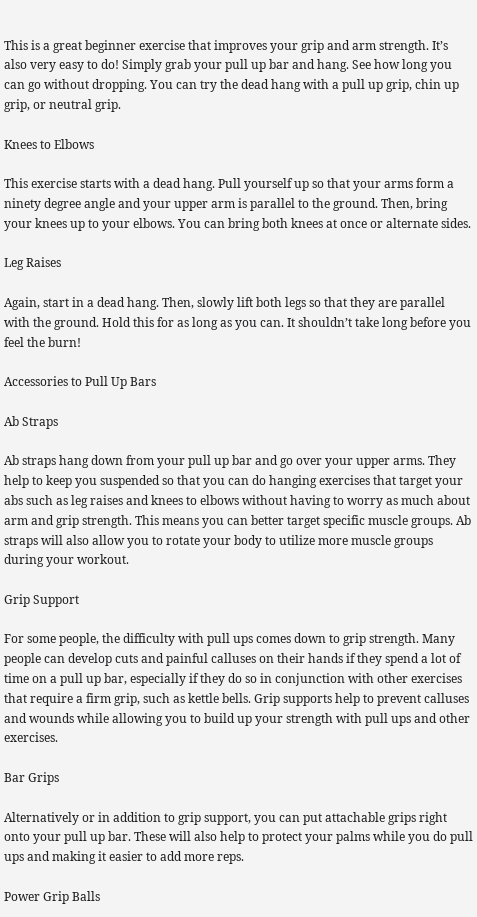This is a great beginner exercise that improves your grip and arm strength. It’s also very easy to do! Simply grab your pull up bar and hang. See how long you can go without dropping. You can try the dead hang with a pull up grip, chin up grip, or neutral grip.

Knees to Elbows

This exercise starts with a dead hang. Pull yourself up so that your arms form a ninety degree angle and your upper arm is parallel to the ground. Then, bring your knees up to your elbows. You can bring both knees at once or alternate sides.

Leg Raises

Again, start in a dead hang. Then, slowly lift both legs so that they are parallel with the ground. Hold this for as long as you can. It shouldn’t take long before you feel the burn!

Accessories to Pull Up Bars

Ab Straps

Ab straps hang down from your pull up bar and go over your upper arms. They help to keep you suspended so that you can do hanging exercises that target your abs such as leg raises and knees to elbows without having to worry as much about arm and grip strength. This means you can better target specific muscle groups. Ab straps will also allow you to rotate your body to utilize more muscle groups during your workout.

Grip Support

For some people, the difficulty with pull ups comes down to grip strength. Many people can develop cuts and painful calluses on their hands if they spend a lot of time on a pull up bar, especially if they do so in conjunction with other exercises that require a firm grip, such as kettle bells. Grip supports help to prevent calluses and wounds while allowing you to build up your strength with pull ups and other exercises.

Bar Grips

Alternatively or in addition to grip support, you can put attachable grips right onto your pull up bar. These will also help to protect your palms while you do pull ups and making it easier to add more reps.

Power Grip Balls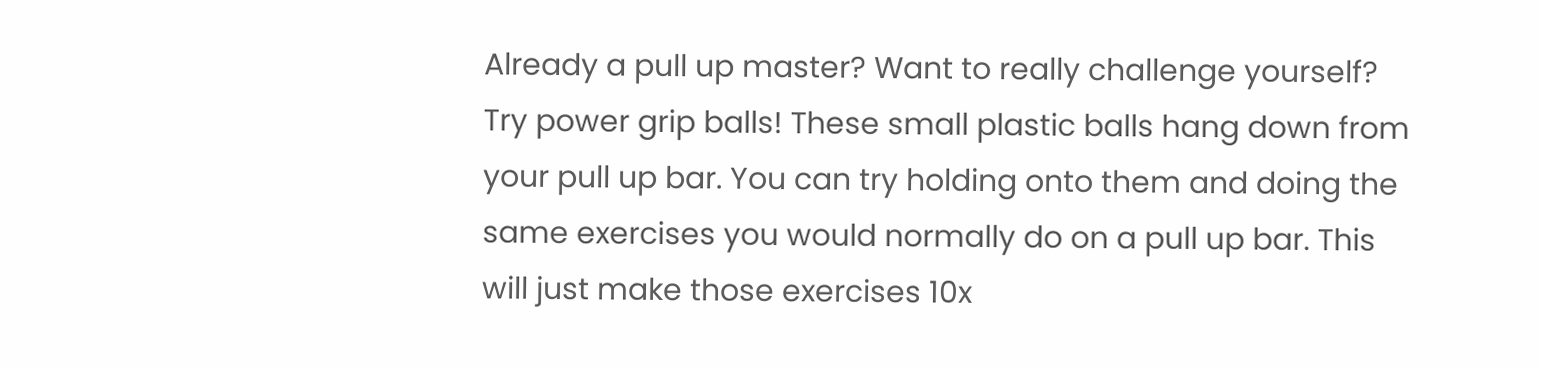Already a pull up master? Want to really challenge yourself? Try power grip balls! These small plastic balls hang down from your pull up bar. You can try holding onto them and doing the same exercises you would normally do on a pull up bar. This will just make those exercises 10x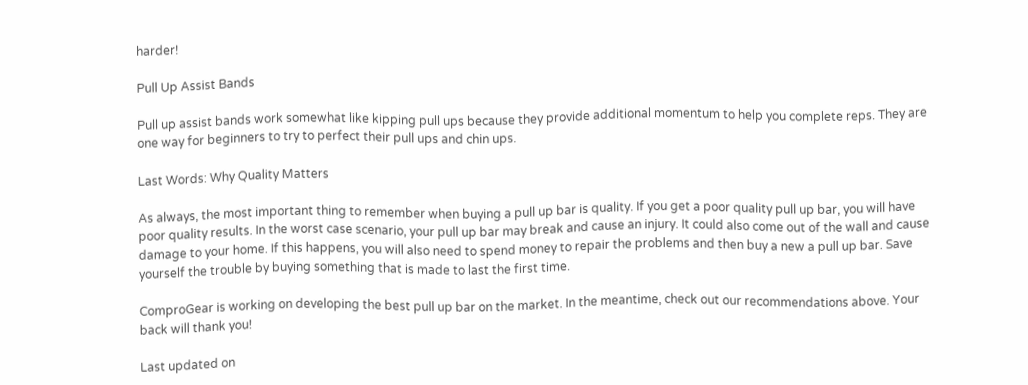harder!

Pull Up Assist Bands

Pull up assist bands work somewhat like kipping pull ups because they provide additional momentum to help you complete reps. They are one way for beginners to try to perfect their pull ups and chin ups.

Last Words: Why Quality Matters

As always, the most important thing to remember when buying a pull up bar is quality. If you get a poor quality pull up bar, you will have poor quality results. In the worst case scenario, your pull up bar may break and cause an injury. It could also come out of the wall and cause damage to your home. If this happens, you will also need to spend money to repair the problems and then buy a new a pull up bar. Save yourself the trouble by buying something that is made to last the first time.

ComproGear is working on developing the best pull up bar on the market. In the meantime, check out our recommendations above. Your back will thank you!

Last updated on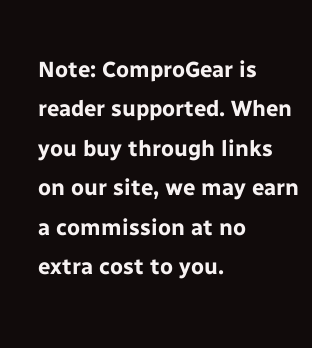Note: ComproGear is reader supported. When you buy through links on our site, we may earn a commission at no extra cost to you.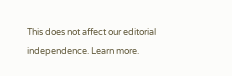This does not affect our editorial independence. Learn more.